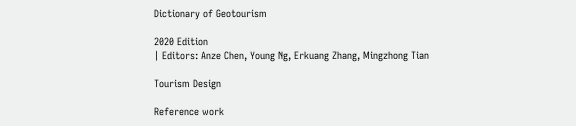Dictionary of Geotourism

2020 Edition
| Editors: Anze Chen, Young Ng, Erkuang Zhang, Mingzhong Tian

Tourism Design

Reference work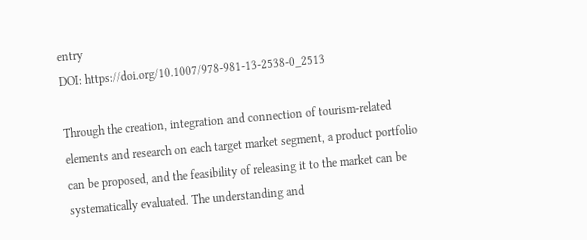entry
DOI: https://doi.org/10.1007/978-981-13-2538-0_2513

Through the creation, integration and connection of tourism-related elements and research on each target market segment, a product portfolio can be proposed, and the feasibility of releasing it to the market can be systematically evaluated. The understanding and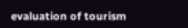evaluation of tourism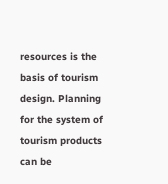resources is the basis of tourism design. Planning for the system of tourism products can be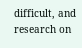difficult, and research on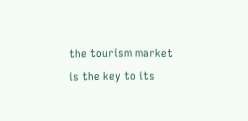the tourism market is the key to its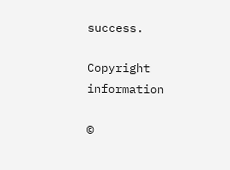success.

Copyright information

©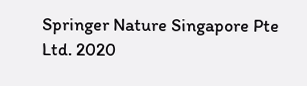Springer Nature Singapore Pte Ltd. 2020